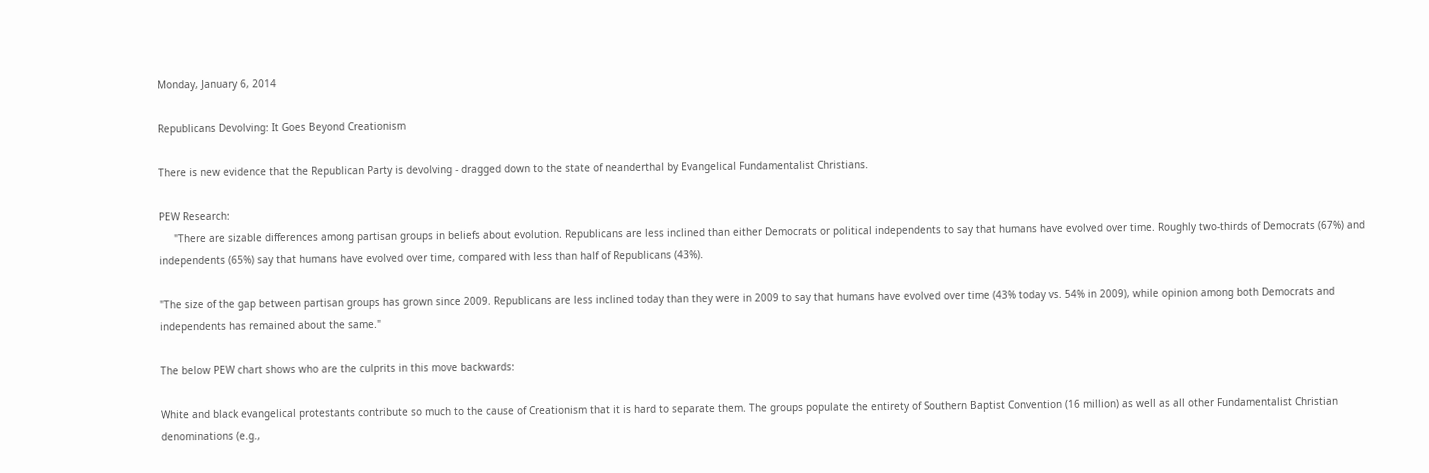Monday, January 6, 2014

Republicans Devolving: It Goes Beyond Creationism

There is new evidence that the Republican Party is devolving - dragged down to the state of neanderthal by Evangelical Fundamentalist Christians.

PEW Research:
     "There are sizable differences among partisan groups in beliefs about evolution. Republicans are less inclined than either Democrats or political independents to say that humans have evolved over time. Roughly two-thirds of Democrats (67%) and independents (65%) say that humans have evolved over time, compared with less than half of Republicans (43%).

"The size of the gap between partisan groups has grown since 2009. Republicans are less inclined today than they were in 2009 to say that humans have evolved over time (43% today vs. 54% in 2009), while opinion among both Democrats and independents has remained about the same."

The below PEW chart shows who are the culprits in this move backwards:

White and black evangelical protestants contribute so much to the cause of Creationism that it is hard to separate them. The groups populate the entirety of Southern Baptist Convention (16 million) as well as all other Fundamentalist Christian denominations (e.g.,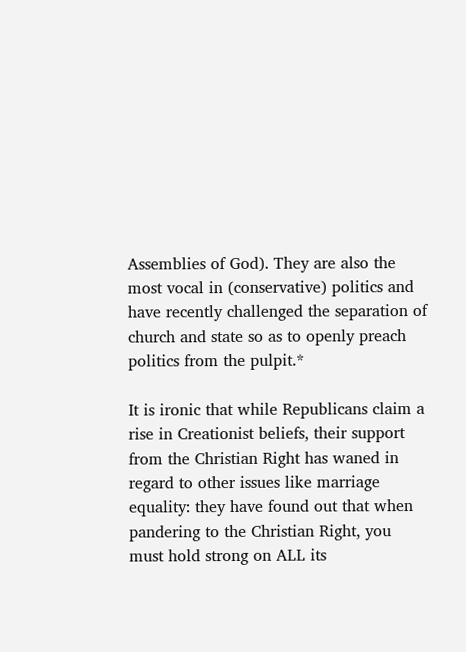Assemblies of God). They are also the most vocal in (conservative) politics and have recently challenged the separation of church and state so as to openly preach politics from the pulpit.*

It is ironic that while Republicans claim a rise in Creationist beliefs, their support from the Christian Right has waned in regard to other issues like marriage equality: they have found out that when pandering to the Christian Right, you must hold strong on ALL its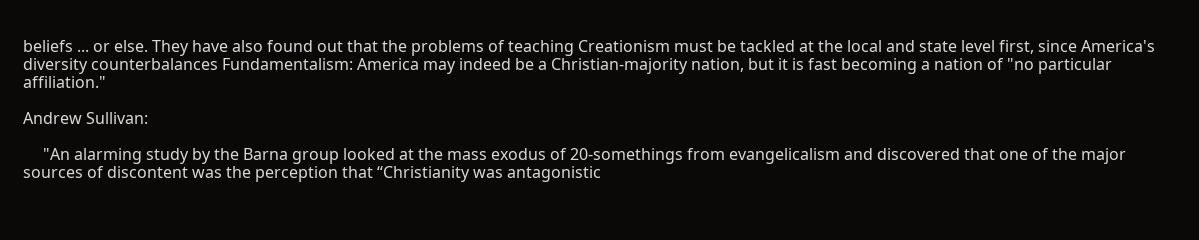beliefs ... or else. They have also found out that the problems of teaching Creationism must be tackled at the local and state level first, since America's diversity counterbalances Fundamentalism: America may indeed be a Christian-majority nation, but it is fast becoming a nation of "no particular affiliation."

Andrew Sullivan:

     "An alarming study by the Barna group looked at the mass exodus of 20-somethings from evangelicalism and discovered that one of the major sources of discontent was the perception that “Christianity was antagonistic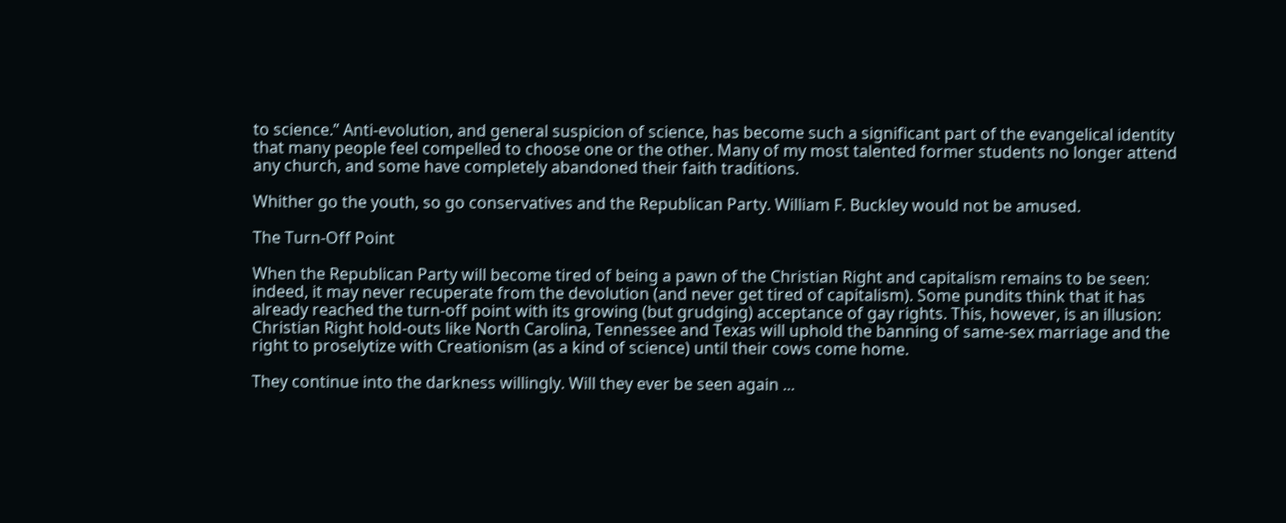to science.” Anti-evolution, and general suspicion of science, has become such a significant part of the evangelical identity that many people feel compelled to choose one or the other. Many of my most talented former students no longer attend any church, and some have completely abandoned their faith traditions.

Whither go the youth, so go conservatives and the Republican Party. William F. Buckley would not be amused.

The Turn-Off Point

When the Republican Party will become tired of being a pawn of the Christian Right and capitalism remains to be seen: indeed, it may never recuperate from the devolution (and never get tired of capitalism). Some pundits think that it has already reached the turn-off point with its growing (but grudging) acceptance of gay rights. This, however, is an illusion: Christian Right hold-outs like North Carolina, Tennessee and Texas will uphold the banning of same-sex marriage and the right to proselytize with Creationism (as a kind of science) until their cows come home.

They continue into the darkness willingly. Will they ever be seen again ...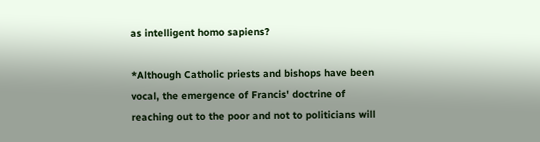as intelligent homo sapiens?

*Although Catholic priests and bishops have been vocal, the emergence of Francis' doctrine of reaching out to the poor and not to politicians will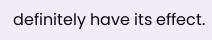definitely have its effect.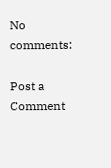No comments:

Post a Comment